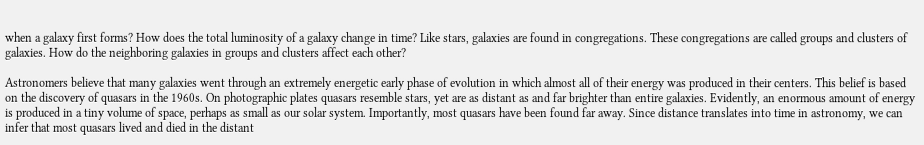when a galaxy first forms? How does the total luminosity of a galaxy change in time? Like stars, galaxies are found in congregations. These congregations are called groups and clusters of galaxies. How do the neighboring galaxies in groups and clusters affect each other?

Astronomers believe that many galaxies went through an extremely energetic early phase of evolution in which almost all of their energy was produced in their centers. This belief is based on the discovery of quasars in the 1960s. On photographic plates quasars resemble stars, yet are as distant as and far brighter than entire galaxies. Evidently, an enormous amount of energy is produced in a tiny volume of space, perhaps as small as our solar system. Importantly, most quasars have been found far away. Since distance translates into time in astronomy, we can infer that most quasars lived and died in the distant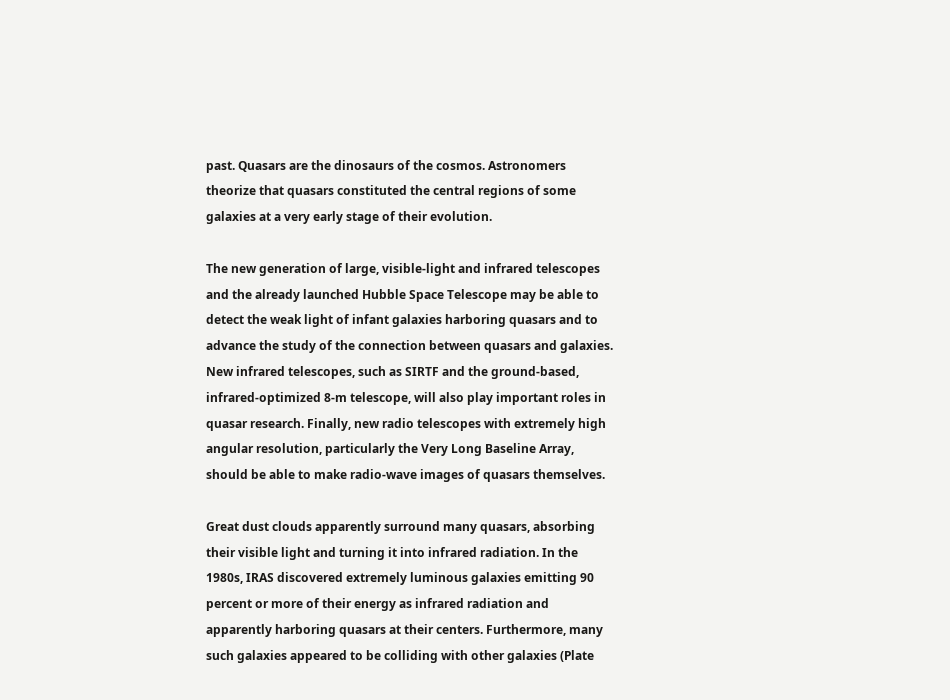past. Quasars are the dinosaurs of the cosmos. Astronomers theorize that quasars constituted the central regions of some galaxies at a very early stage of their evolution.

The new generation of large, visible-light and infrared telescopes and the already launched Hubble Space Telescope may be able to detect the weak light of infant galaxies harboring quasars and to advance the study of the connection between quasars and galaxies. New infrared telescopes, such as SIRTF and the ground-based, infrared-optimized 8-m telescope, will also play important roles in quasar research. Finally, new radio telescopes with extremely high angular resolution, particularly the Very Long Baseline Array, should be able to make radio-wave images of quasars themselves.

Great dust clouds apparently surround many quasars, absorbing their visible light and turning it into infrared radiation. In the 1980s, IRAS discovered extremely luminous galaxies emitting 90 percent or more of their energy as infrared radiation and apparently harboring quasars at their centers. Furthermore, many such galaxies appeared to be colliding with other galaxies (Plate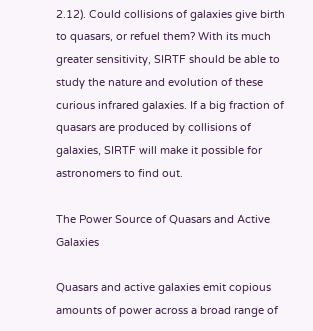2.12). Could collisions of galaxies give birth to quasars, or refuel them? With its much greater sensitivity, SIRTF should be able to study the nature and evolution of these curious infrared galaxies. If a big fraction of quasars are produced by collisions of galaxies, SIRTF will make it possible for astronomers to find out.

The Power Source of Quasars and Active Galaxies

Quasars and active galaxies emit copious amounts of power across a broad range of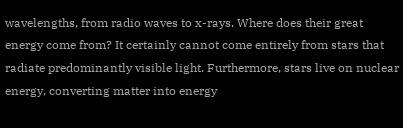wavelengths, from radio waves to x-rays. Where does their great energy come from? It certainly cannot come entirely from stars that radiate predominantly visible light. Furthermore, stars live on nuclear energy, converting matter into energy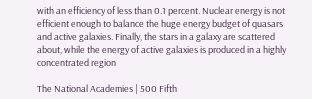with an efficiency of less than 0.1 percent. Nuclear energy is not efficient enough to balance the huge energy budget of quasars and active galaxies. Finally, the stars in a galaxy are scattered about, while the energy of active galaxies is produced in a highly concentrated region

The National Academies | 500 Fifth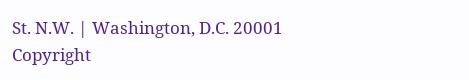St. N.W. | Washington, D.C. 20001
Copyright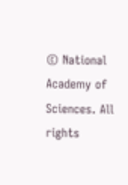© National Academy of Sciences. All rights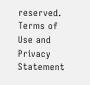reserved.
Terms of Use and Privacy Statement